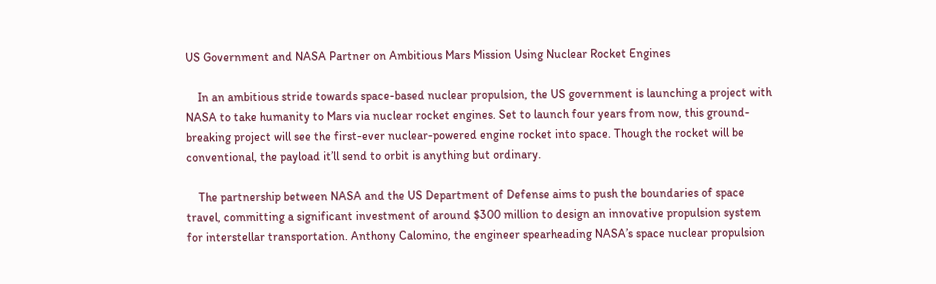US Government and NASA Partner on Ambitious Mars Mission Using Nuclear Rocket Engines

    In an ambitious stride towards space-based nuclear propulsion, the US government is launching a project with NASA to take humanity to Mars via nuclear rocket engines. Set to launch four years from now, this ground-breaking project will see the first-ever nuclear-powered engine rocket into space. Though the rocket will be conventional, the payload it’ll send to orbit is anything but ordinary.

    The partnership between NASA and the US Department of Defense aims to push the boundaries of space travel, committing a significant investment of around $300 million to design an innovative propulsion system for interstellar transportation. Anthony Calomino, the engineer spearheading NASA’s space nuclear propulsion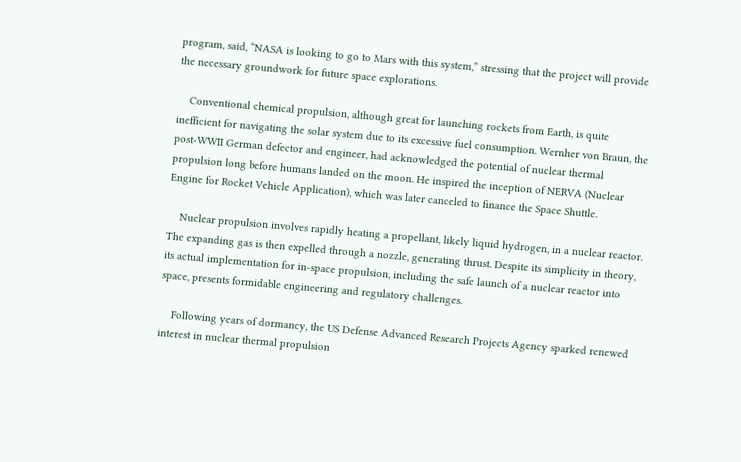program, said, “NASA is looking to go to Mars with this system,” stressing that the project will provide the necessary groundwork for future space explorations.

    Conventional chemical propulsion, although great for launching rockets from Earth, is quite inefficient for navigating the solar system due to its excessive fuel consumption. Wernher von Braun, the post-WWII German defector and engineer, had acknowledged the potential of nuclear thermal propulsion long before humans landed on the moon. He inspired the inception of NERVA (Nuclear Engine for Rocket Vehicle Application), which was later canceled to finance the Space Shuttle.

    Nuclear propulsion involves rapidly heating a propellant, likely liquid hydrogen, in a nuclear reactor. The expanding gas is then expelled through a nozzle, generating thrust. Despite its simplicity in theory, its actual implementation for in-space propulsion, including the safe launch of a nuclear reactor into space, presents formidable engineering and regulatory challenges.

    Following years of dormancy, the US Defense Advanced Research Projects Agency sparked renewed interest in nuclear thermal propulsion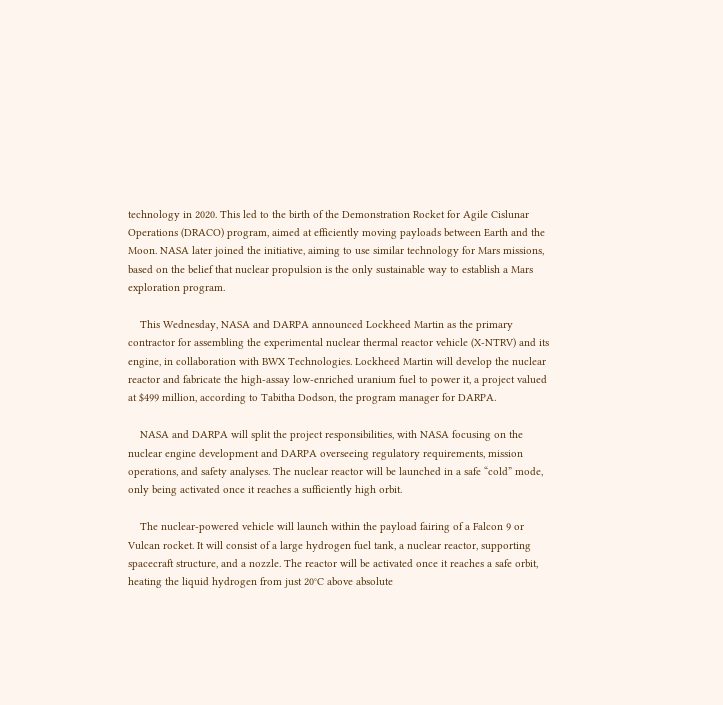technology in 2020. This led to the birth of the Demonstration Rocket for Agile Cislunar Operations (DRACO) program, aimed at efficiently moving payloads between Earth and the Moon. NASA later joined the initiative, aiming to use similar technology for Mars missions, based on the belief that nuclear propulsion is the only sustainable way to establish a Mars exploration program.

    This Wednesday, NASA and DARPA announced Lockheed Martin as the primary contractor for assembling the experimental nuclear thermal reactor vehicle (X-NTRV) and its engine, in collaboration with BWX Technologies. Lockheed Martin will develop the nuclear reactor and fabricate the high-assay low-enriched uranium fuel to power it, a project valued at $499 million, according to Tabitha Dodson, the program manager for DARPA.

    NASA and DARPA will split the project responsibilities, with NASA focusing on the nuclear engine development and DARPA overseeing regulatory requirements, mission operations, and safety analyses. The nuclear reactor will be launched in a safe “cold” mode, only being activated once it reaches a sufficiently high orbit.

    The nuclear-powered vehicle will launch within the payload fairing of a Falcon 9 or Vulcan rocket. It will consist of a large hydrogen fuel tank, a nuclear reactor, supporting spacecraft structure, and a nozzle. The reactor will be activated once it reaches a safe orbit, heating the liquid hydrogen from just 20°C above absolute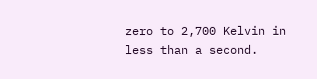zero to 2,700 Kelvin in less than a second.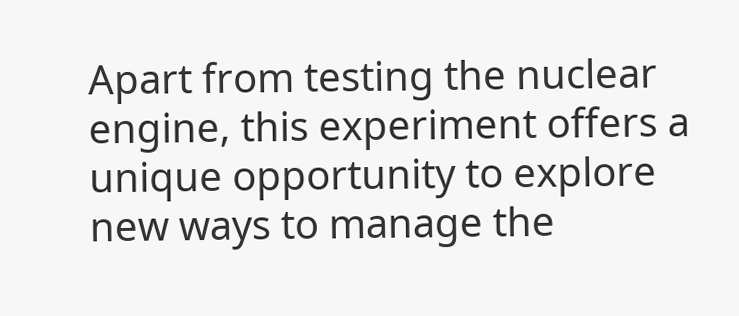Apart from testing the nuclear engine, this experiment offers a unique opportunity to explore new ways to manage the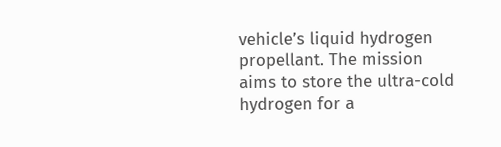vehicle’s liquid hydrogen propellant. The mission aims to store the ultra-cold hydrogen for a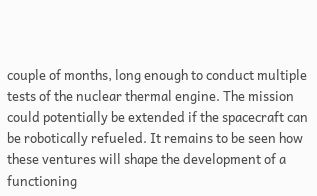couple of months, long enough to conduct multiple tests of the nuclear thermal engine. The mission could potentially be extended if the spacecraft can be robotically refueled. It remains to be seen how these ventures will shape the development of a functioning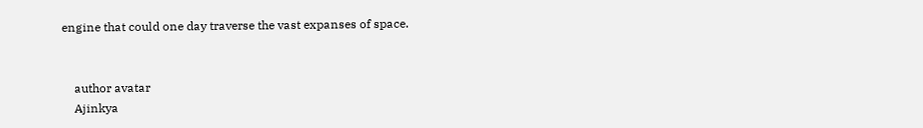engine that could one day traverse the vast expanses of space.


    author avatar
    Ajinkya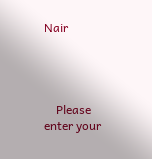Nair




    Please enter your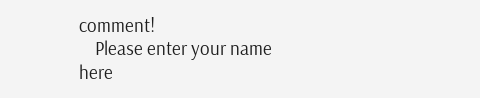comment!
    Please enter your name here